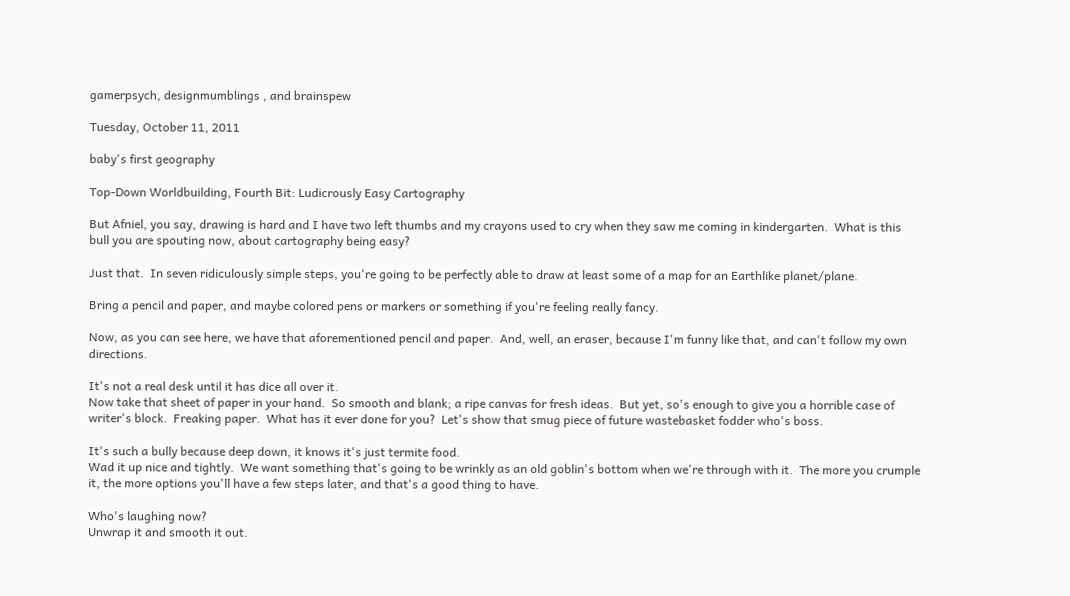gamerpsych, designmumblings , and brainspew

Tuesday, October 11, 2011

baby's first geography

Top-Down Worldbuilding, Fourth Bit: Ludicrously Easy Cartography

But Afniel, you say, drawing is hard and I have two left thumbs and my crayons used to cry when they saw me coming in kindergarten.  What is this bull you are spouting now, about cartography being easy?

Just that.  In seven ridiculously simple steps, you're going to be perfectly able to draw at least some of a map for an Earthlike planet/plane.

Bring a pencil and paper, and maybe colored pens or markers or something if you're feeling really fancy.

Now, as you can see here, we have that aforementioned pencil and paper.  And, well, an eraser, because I'm funny like that, and can't follow my own directions.

It's not a real desk until it has dice all over it.
Now take that sheet of paper in your hand.  So smooth and blank; a ripe canvas for fresh ideas.  But yet, so's enough to give you a horrible case of writer's block.  Freaking paper.  What has it ever done for you?  Let's show that smug piece of future wastebasket fodder who's boss.

It's such a bully because deep down, it knows it's just termite food.
Wad it up nice and tightly.  We want something that's going to be wrinkly as an old goblin's bottom when we're through with it.  The more you crumple it, the more options you'll have a few steps later, and that's a good thing to have.

Who's laughing now?
Unwrap it and smooth it out.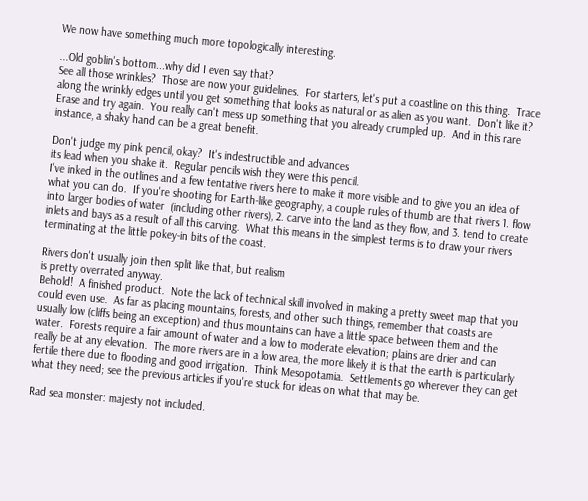We now have something much more topologically interesting.

...Old goblin's bottom...why did I even say that?
See all those wrinkles?  Those are now your guidelines.  For starters, let's put a coastline on this thing.  Trace along the wrinkly edges until you get something that looks as natural or as alien as you want.  Don't like it?  Erase and try again.  You really can't mess up something that you already crumpled up.  And in this rare instance, a shaky hand can be a great benefit.

Don't judge my pink pencil, okay?  It's indestructible and advances
its lead when you shake it.  Regular pencils wish they were this pencil.
I've inked in the outlines and a few tentative rivers here to make it more visible and to give you an idea of what you can do.  If you're shooting for Earth-like geography, a couple rules of thumb are that rivers 1. flow into larger bodies of water  (including other rivers), 2. carve into the land as they flow, and 3. tend to create inlets and bays as a result of all this carving.  What this means in the simplest terms is to draw your rivers terminating at the little pokey-in bits of the coast.

Rivers don't usually join then split like that, but realism
is pretty overrated anyway.
Behold!  A finished product.  Note the lack of technical skill involved in making a pretty sweet map that you could even use.  As far as placing mountains, forests, and other such things, remember that coasts are usually low (cliffs being an exception) and thus mountains can have a little space between them and the water.  Forests require a fair amount of water and a low to moderate elevation; plains are drier and can really be at any elevation.  The more rivers are in a low area, the more likely it is that the earth is particularly fertile there due to flooding and good irrigation.  Think Mesopotamia.  Settlements go wherever they can get what they need; see the previous articles if you're stuck for ideas on what that may be.

Rad sea monster: majesty not included.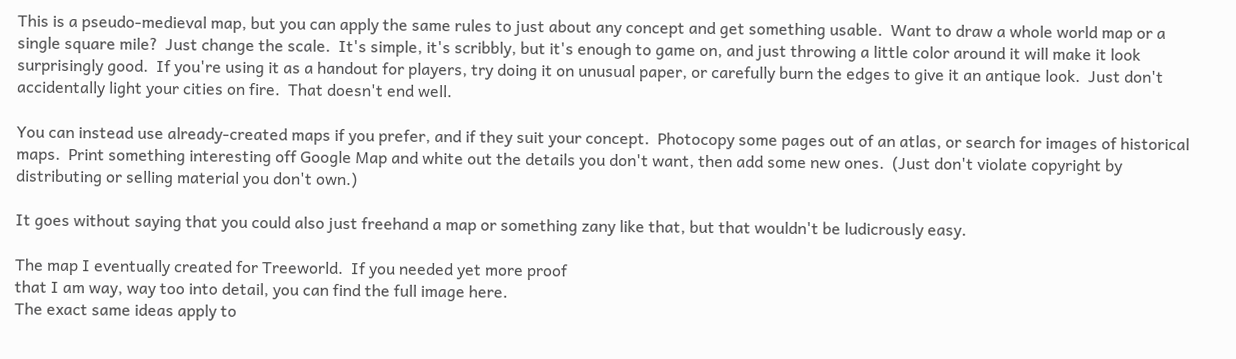This is a pseudo-medieval map, but you can apply the same rules to just about any concept and get something usable.  Want to draw a whole world map or a single square mile?  Just change the scale.  It's simple, it's scribbly, but it's enough to game on, and just throwing a little color around it will make it look surprisingly good.  If you're using it as a handout for players, try doing it on unusual paper, or carefully burn the edges to give it an antique look.  Just don't accidentally light your cities on fire.  That doesn't end well.

You can instead use already-created maps if you prefer, and if they suit your concept.  Photocopy some pages out of an atlas, or search for images of historical maps.  Print something interesting off Google Map and white out the details you don't want, then add some new ones.  (Just don't violate copyright by distributing or selling material you don't own.)

It goes without saying that you could also just freehand a map or something zany like that, but that wouldn't be ludicrously easy.

The map I eventually created for Treeworld.  If you needed yet more proof
that I am way, way too into detail, you can find the full image here.
The exact same ideas apply to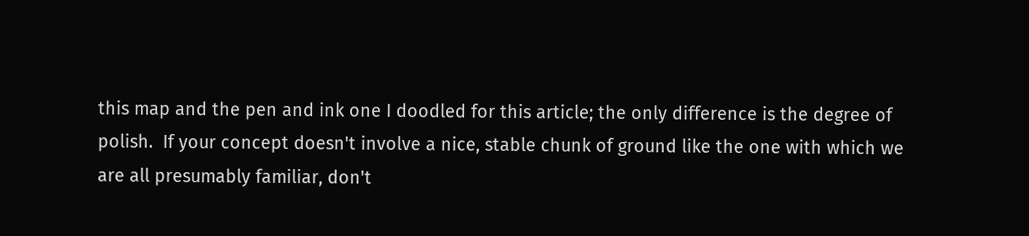this map and the pen and ink one I doodled for this article; the only difference is the degree of polish.  If your concept doesn't involve a nice, stable chunk of ground like the one with which we are all presumably familiar, don't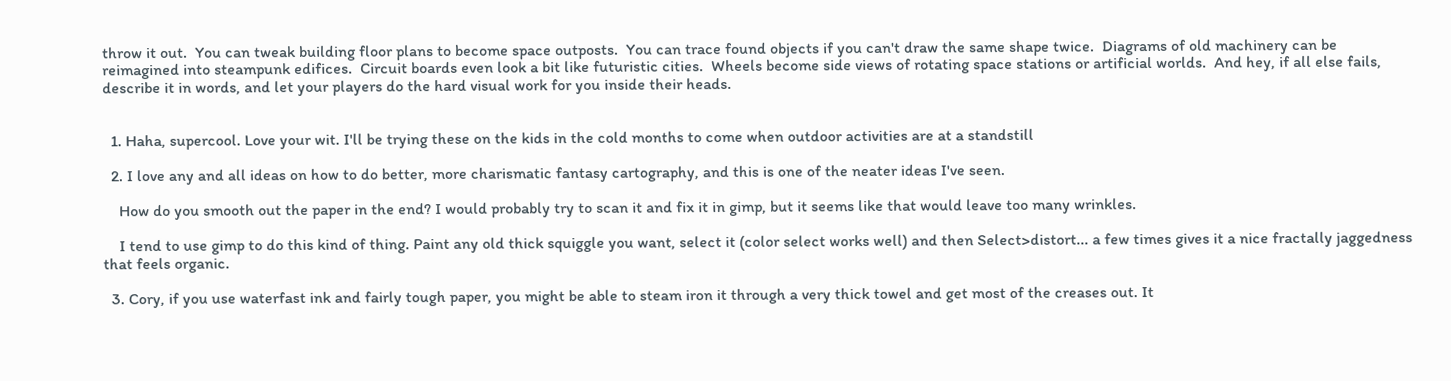throw it out.  You can tweak building floor plans to become space outposts.  You can trace found objects if you can't draw the same shape twice.  Diagrams of old machinery can be reimagined into steampunk edifices.  Circuit boards even look a bit like futuristic cities.  Wheels become side views of rotating space stations or artificial worlds.  And hey, if all else fails, describe it in words, and let your players do the hard visual work for you inside their heads.


  1. Haha, supercool. Love your wit. I'll be trying these on the kids in the cold months to come when outdoor activities are at a standstill

  2. I love any and all ideas on how to do better, more charismatic fantasy cartography, and this is one of the neater ideas I've seen.

    How do you smooth out the paper in the end? I would probably try to scan it and fix it in gimp, but it seems like that would leave too many wrinkles.

    I tend to use gimp to do this kind of thing. Paint any old thick squiggle you want, select it (color select works well) and then Select>distort... a few times gives it a nice fractally jaggedness that feels organic.

  3. Cory, if you use waterfast ink and fairly tough paper, you might be able to steam iron it through a very thick towel and get most of the creases out. It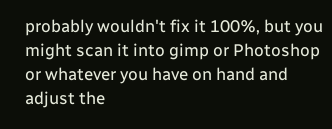probably wouldn't fix it 100%, but you might scan it into gimp or Photoshop or whatever you have on hand and adjust the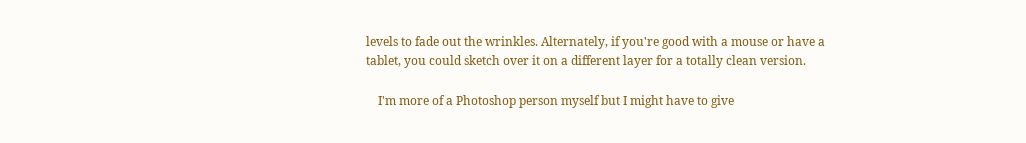levels to fade out the wrinkles. Alternately, if you're good with a mouse or have a tablet, you could sketch over it on a different layer for a totally clean version.

    I'm more of a Photoshop person myself but I might have to give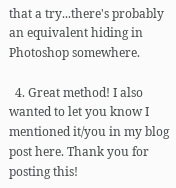that a try...there's probably an equivalent hiding in Photoshop somewhere.

  4. Great method! I also wanted to let you know I mentioned it/you in my blog post here. Thank you for posting this!